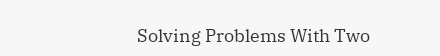Solving Problems With Two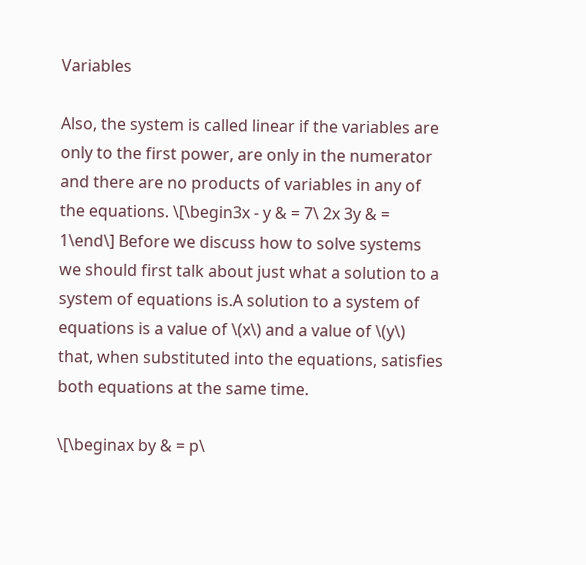Variables

Also, the system is called linear if the variables are only to the first power, are only in the numerator and there are no products of variables in any of the equations. \[\begin3x - y & = 7\ 2x 3y & = 1\end\] Before we discuss how to solve systems we should first talk about just what a solution to a system of equations is.A solution to a system of equations is a value of \(x\) and a value of \(y\) that, when substituted into the equations, satisfies both equations at the same time.

\[\beginax by & = p\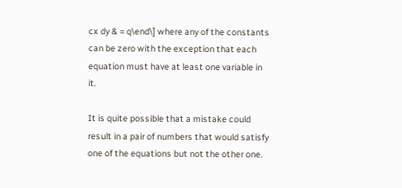cx dy & = q\end\] where any of the constants can be zero with the exception that each equation must have at least one variable in it.

It is quite possible that a mistake could result in a pair of numbers that would satisfy one of the equations but not the other one.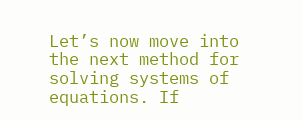Let’s now move into the next method for solving systems of equations. If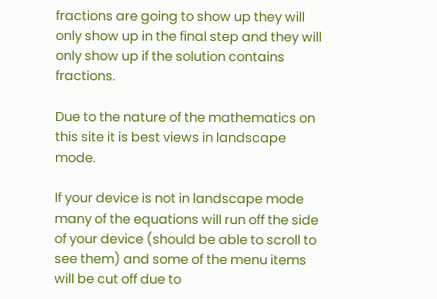fractions are going to show up they will only show up in the final step and they will only show up if the solution contains fractions.

Due to the nature of the mathematics on this site it is best views in landscape mode.

If your device is not in landscape mode many of the equations will run off the side of your device (should be able to scroll to see them) and some of the menu items will be cut off due to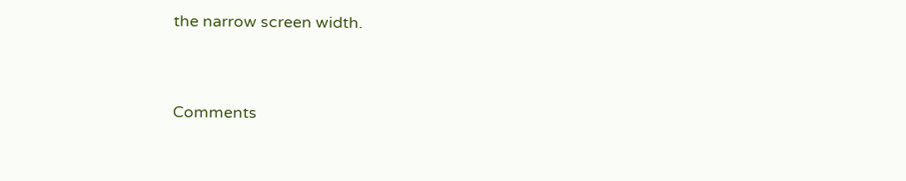the narrow screen width.


Comments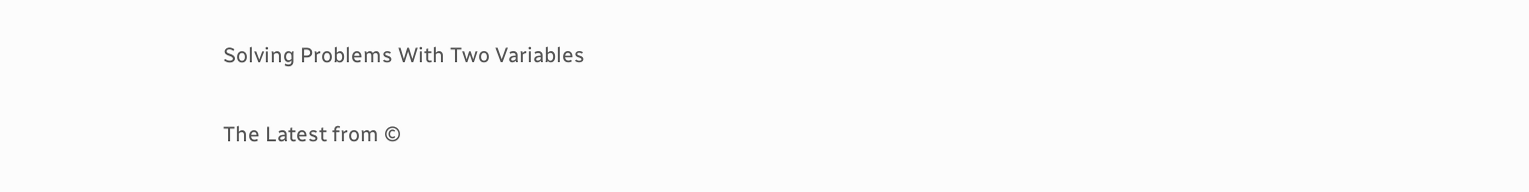Solving Problems With Two Variables

The Latest from ©